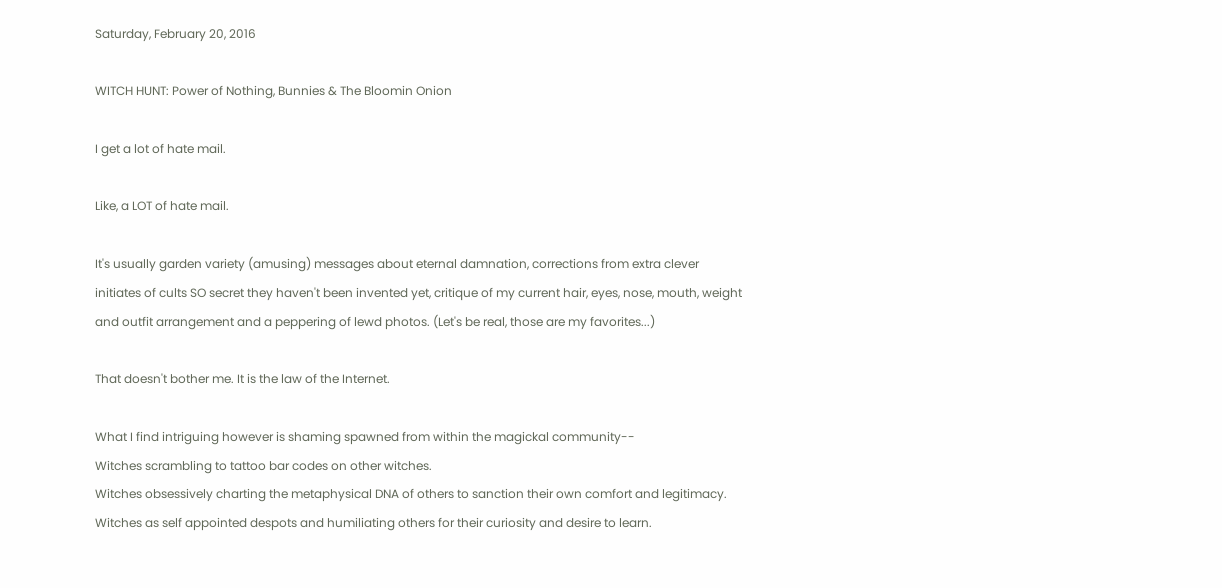Saturday, February 20, 2016

WITCH HUNT: Power of Nothing, Bunnies & The Bloomin Onion

I get a lot of hate mail.

Like, a LOT of hate mail.

It's usually garden variety (amusing) messages about eternal damnation, corrections from extra clever initiates of cults SO secret they haven't been invented yet, critique of my current hair, eyes, nose, mouth, weight and outfit arrangement and a peppering of lewd photos. (Let's be real, those are my favorites...)

That doesn't bother me. It is the law of the Internet.

What I find intriguing however is shaming spawned from within the magickal community--
Witches scrambling to tattoo bar codes on other witches.
Witches obsessively charting the metaphysical DNA of others to sanction their own comfort and legitimacy.
Witches as self appointed despots and humiliating others for their curiosity and desire to learn.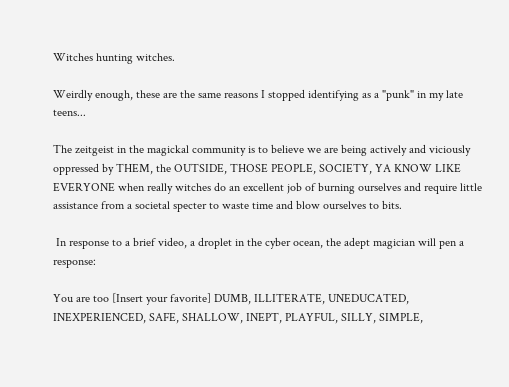Witches hunting witches.

Weirdly enough, these are the same reasons I stopped identifying as a "punk" in my late teens...

The zeitgeist in the magickal community is to believe we are being actively and viciously oppressed by THEM, the OUTSIDE, THOSE PEOPLE, SOCIETY, YA KNOW LIKE EVERYONE when really witches do an excellent job of burning ourselves and require little assistance from a societal specter to waste time and blow ourselves to bits.

 In response to a brief video, a droplet in the cyber ocean, the adept magician will pen a response:

You are too [Insert your favorite] DUMB, ILLITERATE, UNEDUCATED, INEXPERIENCED, SAFE, SHALLOW, INEPT, PLAYFUL, SILLY, SIMPLE,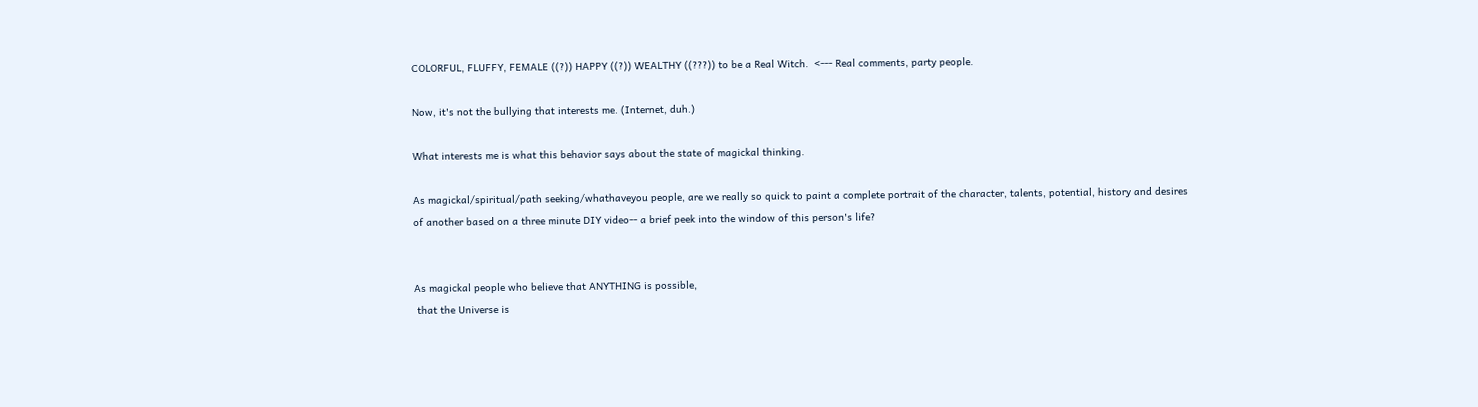COLORFUL, FLUFFY, FEMALE ((?)) HAPPY ((?)) WEALTHY ((???)) to be a Real Witch.  <--- Real comments, party people.

Now, it's not the bullying that interests me. (Internet, duh.)

What interests me is what this behavior says about the state of magickal thinking.

As magickal/spiritual/path seeking/whathaveyou people, are we really so quick to paint a complete portrait of the character, talents, potential, history and desires of another based on a three minute DIY video-- a brief peek into the window of this person's life?


As magickal people who believe that ANYTHING is possible,
 that the Universe is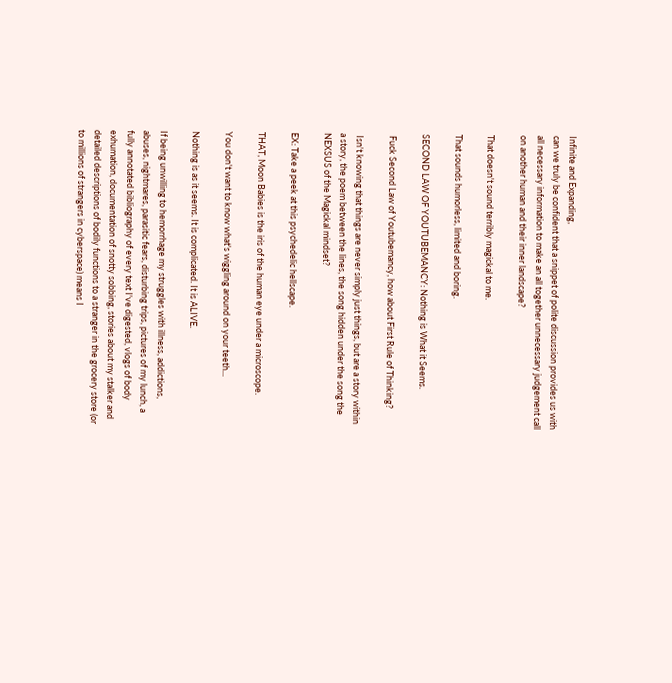Infinite and Expanding,
can we truly be confident that a snippet of polite discussion provides us with all necessary information to make an all together unnecessary judgement call on another human and their inner landscape?

That doesn't sound terribly magickal to me.

That sounds humorless, limited and boring.

SECOND LAW OF YOUTUBEMANCY: Nothing is What it Seems.

 Fuck Second Law of Youtubemancy, how about First Rule of Thinking?

 Isn't knowing that things are never simply just things, but are a story within a story, the poem between the lines, the song hidden under the song the NEXSUS of the Magickal mindset?

EX: Take a peek at this psychedelic hellscape.

THAT, Moon Babies is the iris of the human eye under a microscope.

You don't want to know what's wiggling around on your teeth...

Nothing is as it seems. It is complicated. It is ALIVE.

If being unwilling to hemorrhage my struggles with illness, addictions, abuses, nightmares, parasitic fears, disturbing trips, pictures of my lunch, a fully annotated bibliography of every text I've digested, vlogs of body exhumation, documentation of snotty sobbing, stories about my stalker and detailed descriptions of bodily functions to a stranger in the grocery store (or to millions of strangers in cyberspace) means I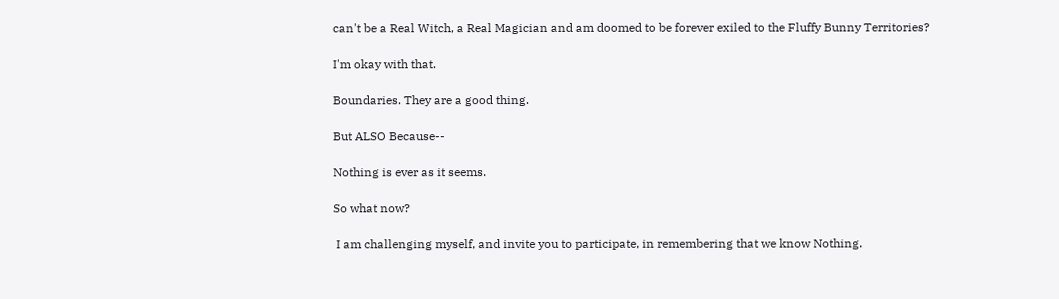can't be a Real Witch, a Real Magician and am doomed to be forever exiled to the Fluffy Bunny Territories?

I'm okay with that.

Boundaries. They are a good thing.

But ALSO Because--

Nothing is ever as it seems.

So what now?

 I am challenging myself, and invite you to participate, in remembering that we know Nothing.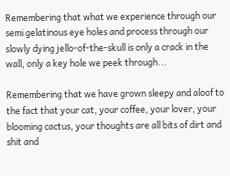Remembering that what we experience through our semi gelatinous eye holes and process through our slowly dying jello-of-the-skull is only a crack in the wall, only a key hole we peek through...

Remembering that we have grown sleepy and aloof to the fact that your cat, your coffee, your lover, your blooming cactus, your thoughts are all bits of dirt and shit and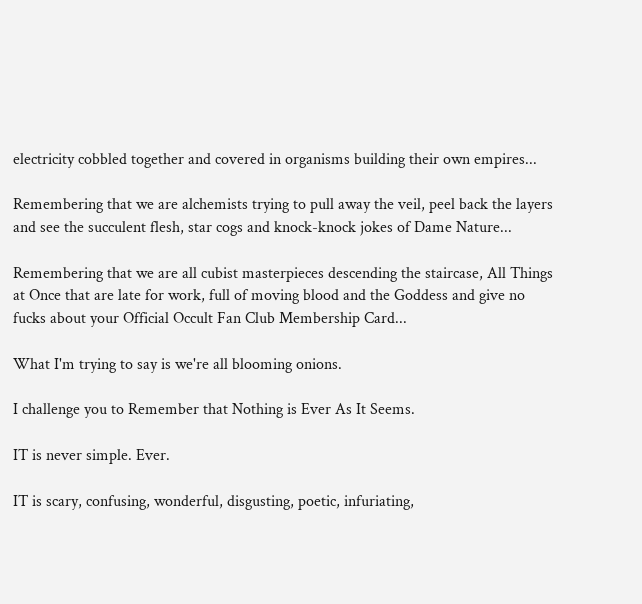electricity cobbled together and covered in organisms building their own empires...

Remembering that we are alchemists trying to pull away the veil, peel back the layers and see the succulent flesh, star cogs and knock-knock jokes of Dame Nature...

Remembering that we are all cubist masterpieces descending the staircase, All Things at Once that are late for work, full of moving blood and the Goddess and give no fucks about your Official Occult Fan Club Membership Card...

What I'm trying to say is we're all blooming onions.

I challenge you to Remember that Nothing is Ever As It Seems.

IT is never simple. Ever.

IT is scary, confusing, wonderful, disgusting, poetic, infuriating,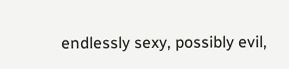endlessly sexy, possibly evil,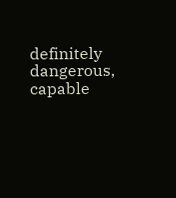definitely dangerous, capable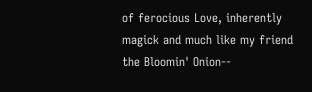of ferocious Love, inherently magick and much like my friend the Bloomin' Onion--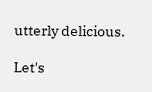utterly delicious.

Let's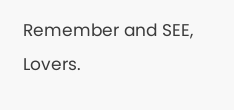Remember and SEE, Lovers.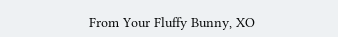From Your Fluffy Bunny, XO